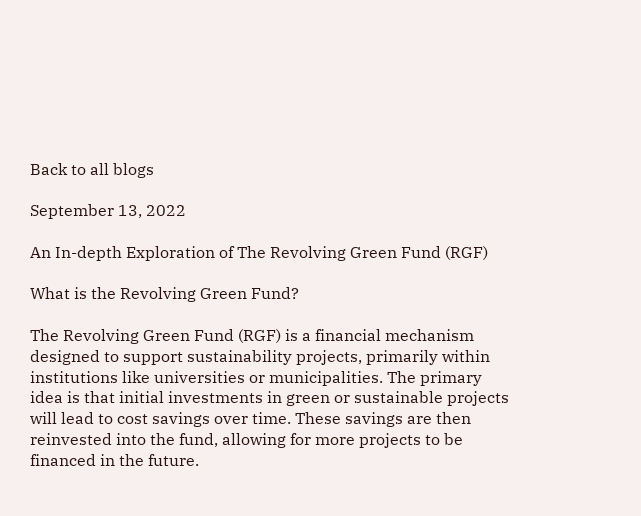Back to all blogs

September 13, 2022

An In-depth Exploration of The Revolving Green Fund (RGF)

What is the Revolving Green Fund?

The Revolving Green Fund (RGF) is a financial mechanism designed to support sustainability projects, primarily within institutions like universities or municipalities. The primary idea is that initial investments in green or sustainable projects will lead to cost savings over time. These savings are then reinvested into the fund, allowing for more projects to be financed in the future.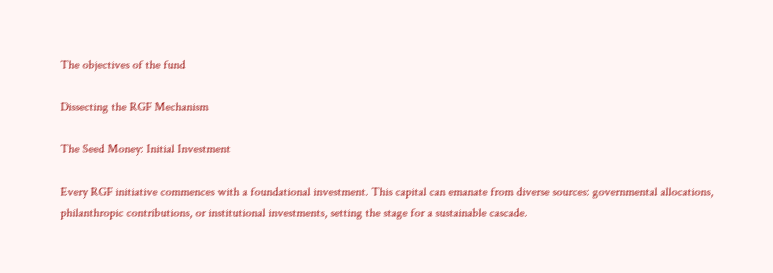The objectives of the fund

Dissecting the RGF Mechanism

The Seed Money: Initial Investment

Every RGF initiative commences with a foundational investment. This capital can emanate from diverse sources: governmental allocations, philanthropic contributions, or institutional investments, setting the stage for a sustainable cascade.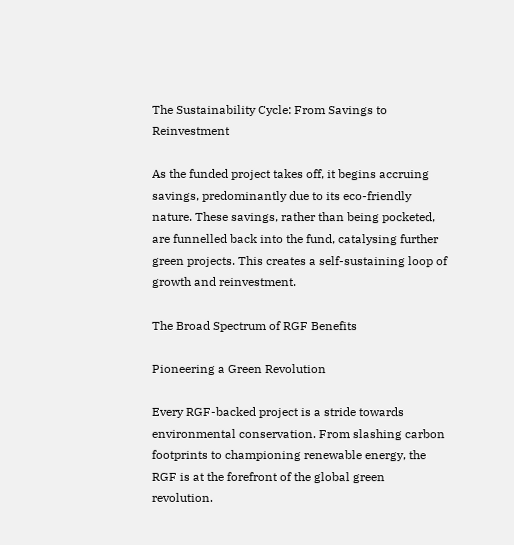The Sustainability Cycle: From Savings to Reinvestment

As the funded project takes off, it begins accruing savings, predominantly due to its eco-friendly nature. These savings, rather than being pocketed, are funnelled back into the fund, catalysing further green projects. This creates a self-sustaining loop of growth and reinvestment.

The Broad Spectrum of RGF Benefits

Pioneering a Green Revolution

Every RGF-backed project is a stride towards environmental conservation. From slashing carbon footprints to championing renewable energy, the RGF is at the forefront of the global green revolution.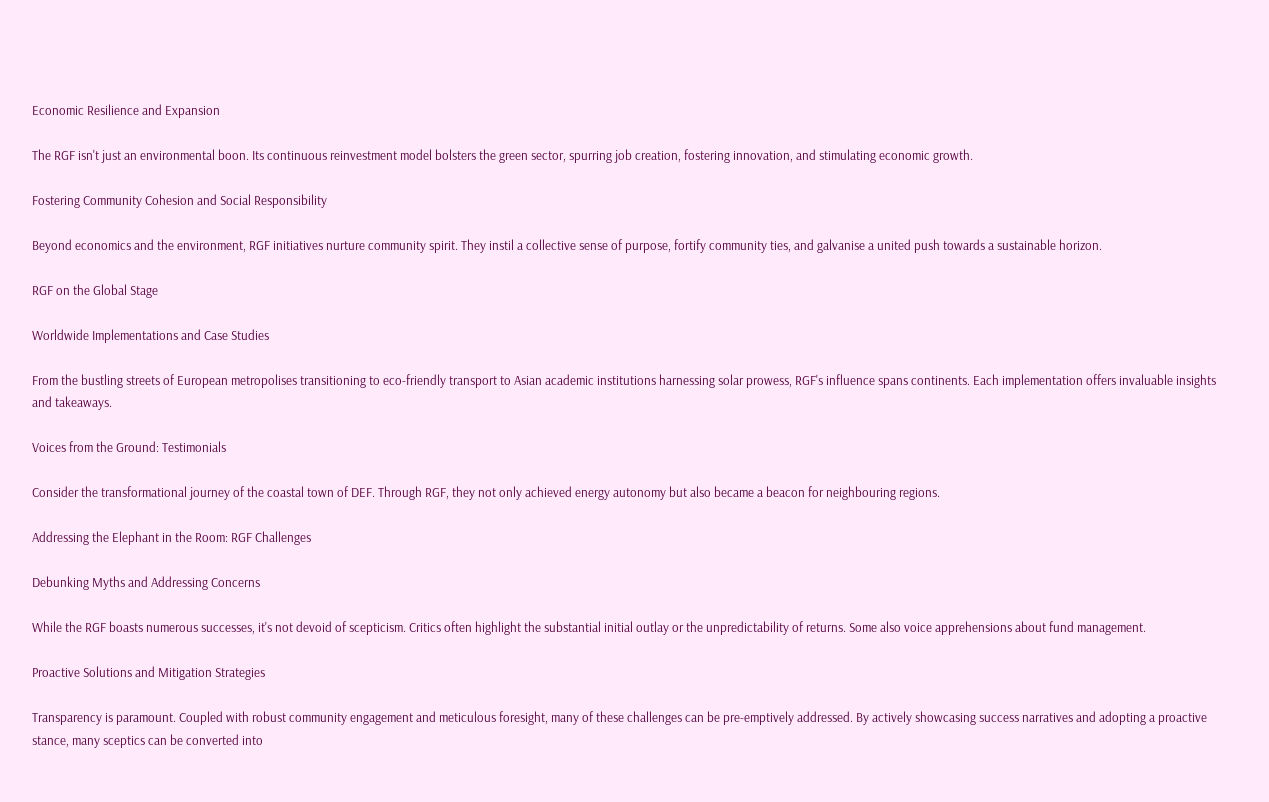Economic Resilience and Expansion

The RGF isn't just an environmental boon. Its continuous reinvestment model bolsters the green sector, spurring job creation, fostering innovation, and stimulating economic growth.

Fostering Community Cohesion and Social Responsibility

Beyond economics and the environment, RGF initiatives nurture community spirit. They instil a collective sense of purpose, fortify community ties, and galvanise a united push towards a sustainable horizon.

RGF on the Global Stage

Worldwide Implementations and Case Studies

From the bustling streets of European metropolises transitioning to eco-friendly transport to Asian academic institutions harnessing solar prowess, RGF's influence spans continents. Each implementation offers invaluable insights and takeaways.

Voices from the Ground: Testimonials

Consider the transformational journey of the coastal town of DEF. Through RGF, they not only achieved energy autonomy but also became a beacon for neighbouring regions.

Addressing the Elephant in the Room: RGF Challenges

Debunking Myths and Addressing Concerns

While the RGF boasts numerous successes, it's not devoid of scepticism. Critics often highlight the substantial initial outlay or the unpredictability of returns. Some also voice apprehensions about fund management.

Proactive Solutions and Mitigation Strategies

Transparency is paramount. Coupled with robust community engagement and meticulous foresight, many of these challenges can be pre-emptively addressed. By actively showcasing success narratives and adopting a proactive stance, many sceptics can be converted into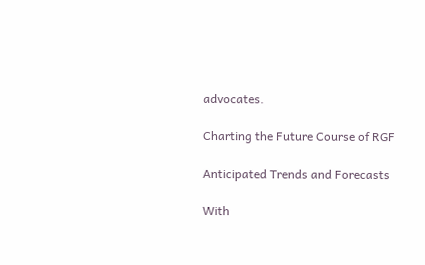advocates.

Charting the Future Course of RGF

Anticipated Trends and Forecasts

With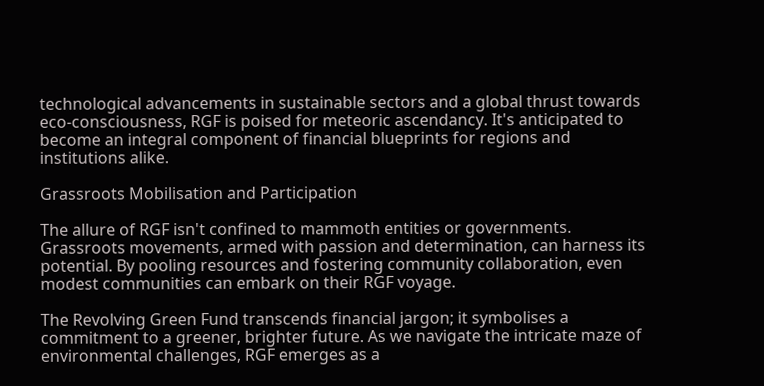technological advancements in sustainable sectors and a global thrust towards eco-consciousness, RGF is poised for meteoric ascendancy. It's anticipated to become an integral component of financial blueprints for regions and institutions alike.

Grassroots Mobilisation and Participation

The allure of RGF isn't confined to mammoth entities or governments. Grassroots movements, armed with passion and determination, can harness its potential. By pooling resources and fostering community collaboration, even modest communities can embark on their RGF voyage.

The Revolving Green Fund transcends financial jargon; it symbolises a commitment to a greener, brighter future. As we navigate the intricate maze of environmental challenges, RGF emerges as a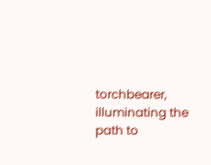torchbearer, illuminating the path to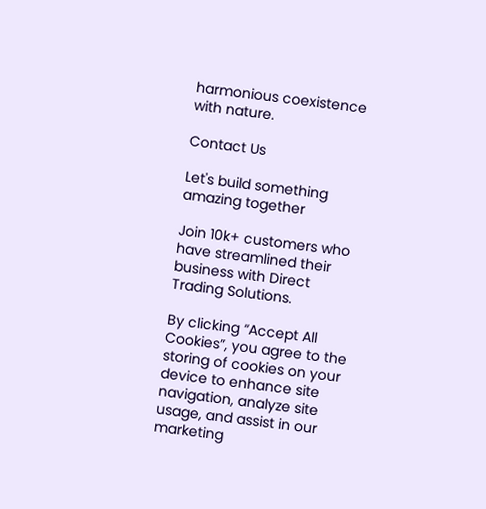harmonious coexistence with nature.

Contact Us

Let's build something amazing together

Join 10k+ customers who have streamlined their business with Direct Trading Solutions.

By clicking “Accept All Cookies”, you agree to the storing of cookies on your device to enhance site navigation, analyze site usage, and assist in our marketing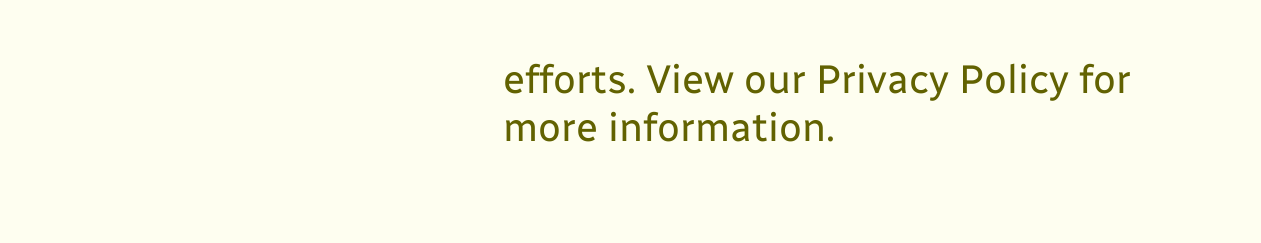efforts. View our Privacy Policy for more information.